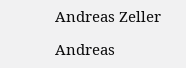Andreas Zeller

Andreas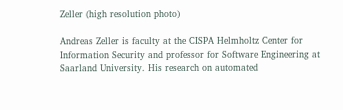Zeller (high resolution photo)

Andreas Zeller is faculty at the CISPA Helmholtz Center for Information Security and professor for Software Engineering at Saarland University. His research on automated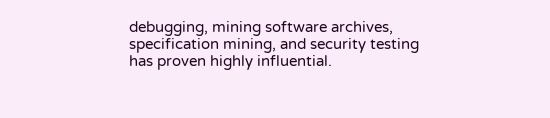debugging, mining software archives, specification mining, and security testing has proven highly influential.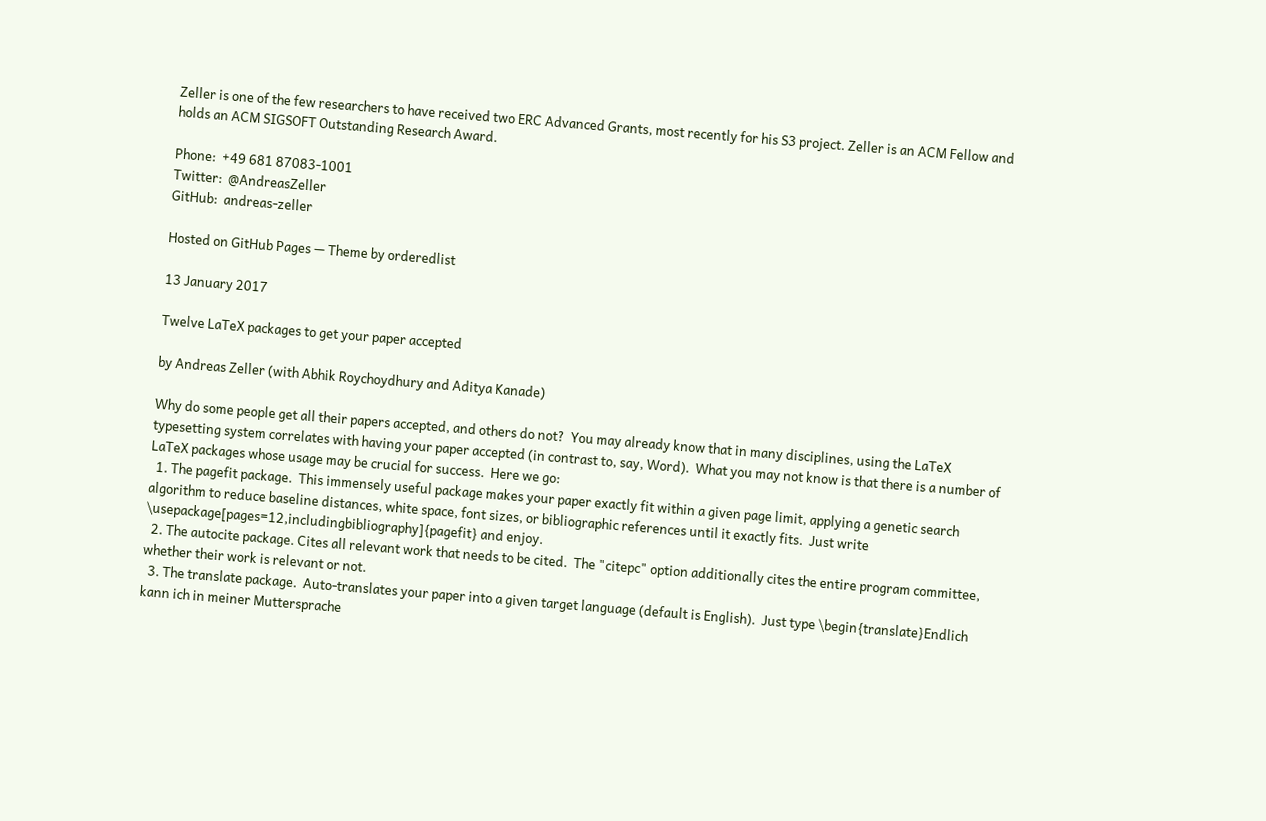Zeller is one of the few researchers to have received two ERC Advanced Grants, most recently for his S3 project. Zeller is an ACM Fellow and holds an ACM SIGSOFT Outstanding Research Award.

Phone:  +49 681 87083-1001
Twitter:  @AndreasZeller
GitHub:  andreas-zeller

Hosted on GitHub Pages — Theme by orderedlist

13 January 2017

Twelve LaTeX packages to get your paper accepted

by Andreas Zeller (with Abhik Roychoydhury and Aditya Kanade)

Why do some people get all their papers accepted, and others do not?  You may already know that in many disciplines, using the LaTeX typesetting system correlates with having your paper accepted (in contrast to, say, Word).  What you may not know is that there is a number of LaTeX packages whose usage may be crucial for success.  Here we go:
  1. The pagefit package.  This immensely useful package makes your paper exactly fit within a given page limit, applying a genetic search algorithm to reduce baseline distances, white space, font sizes, or bibliographic references until it exactly fits.  Just write \usepackage[pages=12,includingbibliography]{pagefit} and enjoy.
  2. The autocite package. Cites all relevant work that needs to be cited.  The "citepc" option additionally cites the entire program committee, whether their work is relevant or not.
  3. The translate package.  Auto-translates your paper into a given target language (default is English).  Just type \begin{translate}Endlich kann ich in meiner Muttersprache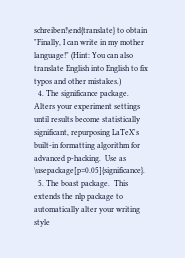schreiben!\end{translate} to obtain "Finally, I can write in my mother language!" (Hint: You can also translate English into English to fix typos and other mistakes.)
  4. The significance package.  Alters your experiment settings until results become statistically significant, repurposing LaTeX's built-in formatting algorithm for advanced p-hacking.  Use as \usepackage[p=0.05]{significance}.
  5. The boast package.  This extends the nlp package to automatically alter your writing style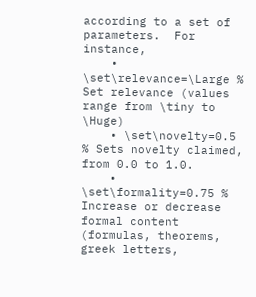according to a set of parameters.  For instance,
    • \set\relevance=\Large % Set relevance (values range from \tiny to \Huge)
    • \set\novelty=0.5 % Sets novelty claimed, from 0.0 to 1.0.
    • \set\formality=0.75 % Increase or decrease formal content (formulas, theorems, greek letters,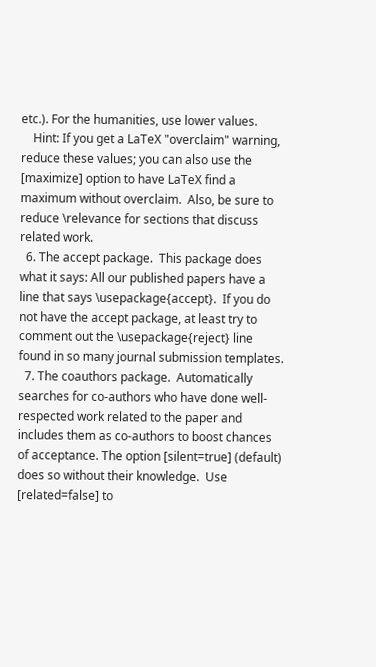etc.). For the humanities, use lower values.
    Hint: If you get a LaTeX "overclaim" warning, reduce these values; you can also use the [maximize] option to have LaTeX find a maximum without overclaim.  Also, be sure to reduce \relevance for sections that discuss related work.
  6. The accept package.  This package does what it says: All our published papers have a line that says \usepackage{accept}.  If you do not have the accept package, at least try to comment out the \usepackage{reject} line found in so many journal submission templates.
  7. The coauthors package.  Automatically searches for co-authors who have done well-respected work related to the paper and includes them as co-authors to boost chances of acceptance. The option [silent=true] (default) does so without their knowledge.  Use [related=false] to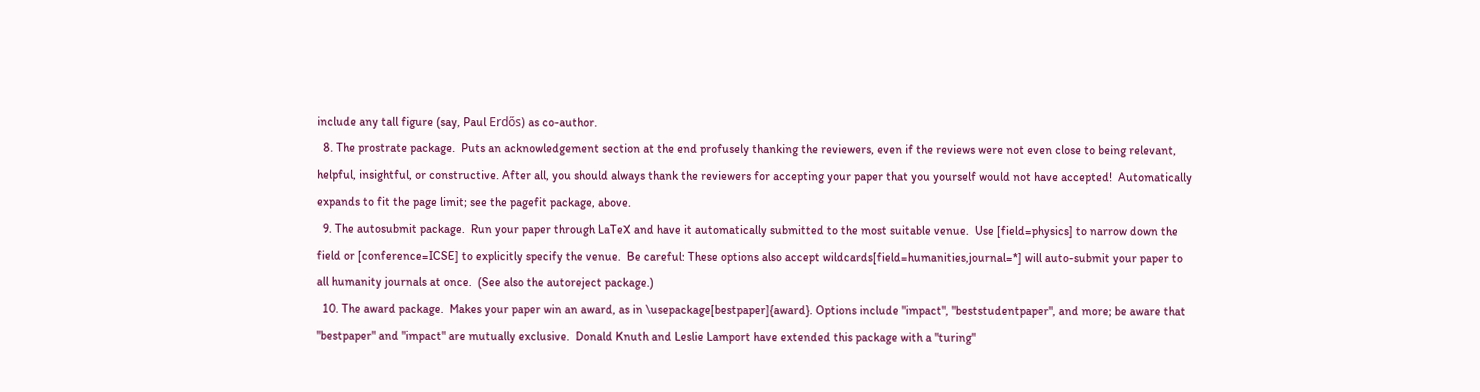include any tall figure (say, Paul Erdős) as co-author.
  8. The prostrate package.  Puts an acknowledgement section at the end profusely thanking the reviewers, even if the reviews were not even close to being relevant, helpful, insightful, or constructive. After all, you should always thank the reviewers for accepting your paper that you yourself would not have accepted!  Automatically expands to fit the page limit; see the pagefit package, above.
  9. The autosubmit package.  Run your paper through LaTeX and have it automatically submitted to the most suitable venue.  Use [field=physics] to narrow down the field or [conference=ICSE] to explicitly specify the venue.  Be careful: These options also accept wildcards[field=humanities,journal=*] will auto-submit your paper to all humanity journals at once.  (See also the autoreject package.)
  10. The award package.  Makes your paper win an award, as in \usepackage[bestpaper]{award}. Options include "impact", "beststudentpaper", and more; be aware that "bestpaper" and "impact" are mutually exclusive.  Donald Knuth and Leslie Lamport have extended this package with a "turing"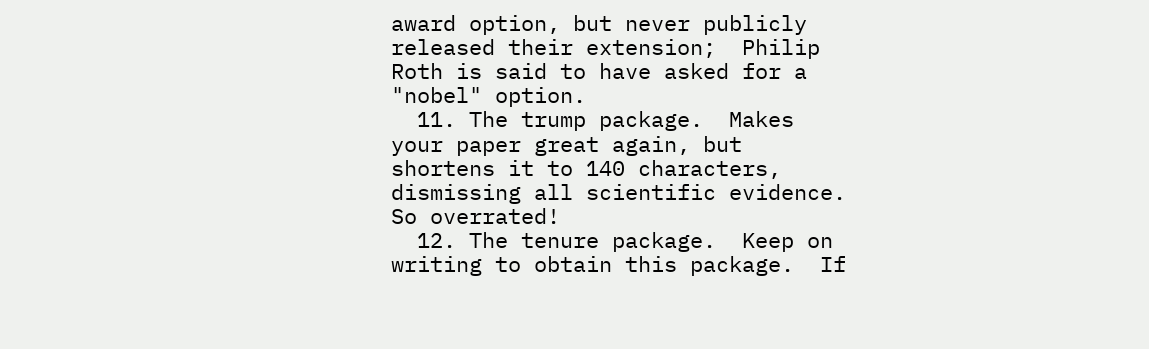award option, but never publicly released their extension;  Philip Roth is said to have asked for a "nobel" option.
  11. The trump package.  Makes your paper great again, but shortens it to 140 characters, dismissing all scientific evidence.  So overrated!
  12. The tenure package.  Keep on writing to obtain this package.  If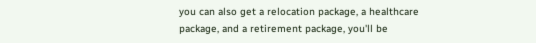you can also get a relocation package, a healthcare package, and a retirement package, you'll be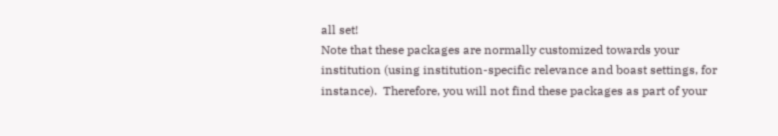all set!
Note that these packages are normally customized towards your institution (using institution-specific relevance and boast settings, for instance).  Therefore, you will not find these packages as part of your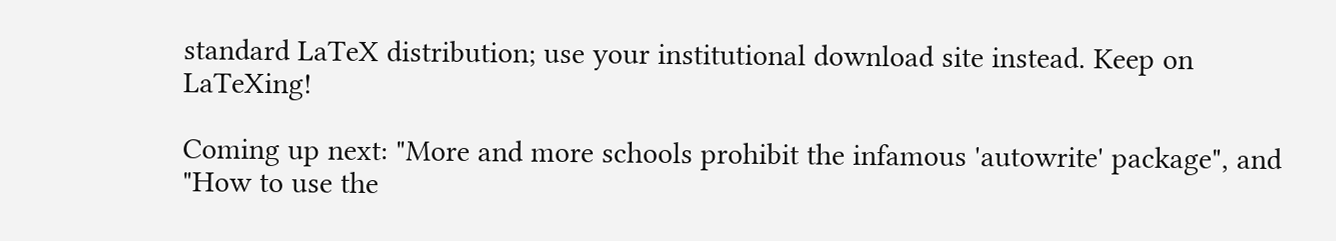standard LaTeX distribution; use your institutional download site instead. Keep on LaTeXing!

Coming up next: "More and more schools prohibit the infamous 'autowrite' package", and "How to use the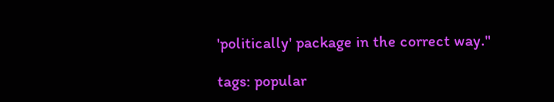'politically' package in the correct way."

tags: popular